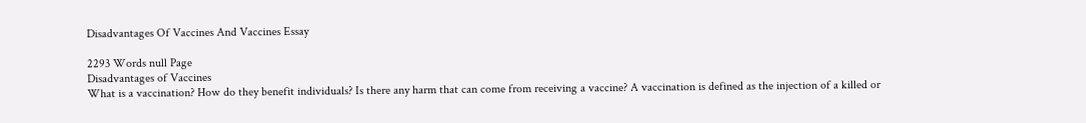Disadvantages Of Vaccines And Vaccines Essay

2293 Words null Page
Disadvantages of Vaccines
What is a vaccination? How do they benefit individuals? Is there any harm that can come from receiving a vaccine? A vaccination is defined as the injection of a killed or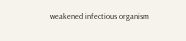weakened infectious organism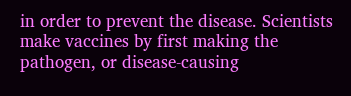in order to prevent the disease. Scientists make vaccines by first making the pathogen, or disease-causing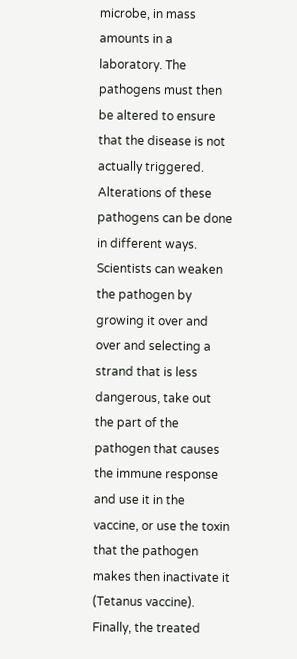microbe, in mass amounts in a laboratory. The pathogens must then be altered to ensure that the disease is not actually triggered. Alterations of these pathogens can be done in different ways. Scientists can weaken the pathogen by growing it over and over and selecting a strand that is less dangerous, take out the part of the pathogen that causes the immune response and use it in the vaccine, or use the toxin that the pathogen makes then inactivate it (Tetanus vaccine). Finally, the treated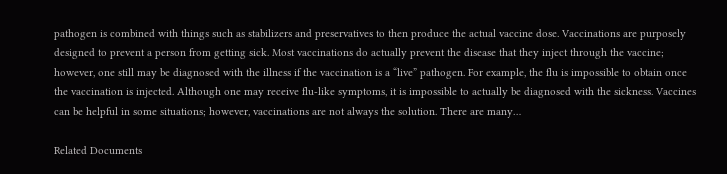pathogen is combined with things such as stabilizers and preservatives to then produce the actual vaccine dose. Vaccinations are purposely designed to prevent a person from getting sick. Most vaccinations do actually prevent the disease that they inject through the vaccine; however, one still may be diagnosed with the illness if the vaccination is a “live” pathogen. For example, the flu is impossible to obtain once the vaccination is injected. Although one may receive flu-like symptoms, it is impossible to actually be diagnosed with the sickness. Vaccines can be helpful in some situations; however, vaccinations are not always the solution. There are many…

Related Documents